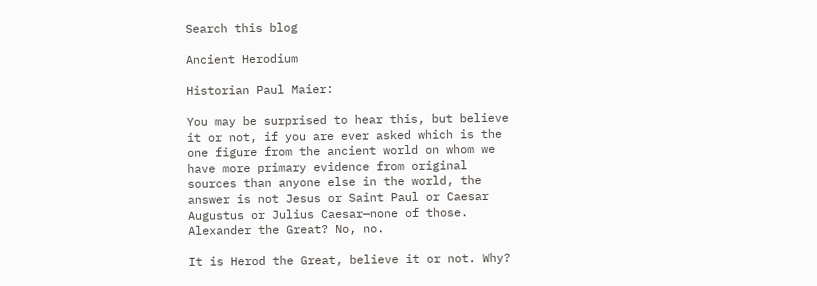Search this blog

Ancient Herodium

Historian Paul Maier:

You may be surprised to hear this, but believe it or not, if you are ever asked which is the one figure from the ancient world on whom we have more primary evidence from original sources than anyone else in the world, the answer is not Jesus or Saint Paul or Caesar Augustus or Julius Caesar—none of those. Alexander the Great? No, no.

It is Herod the Great, believe it or not. Why?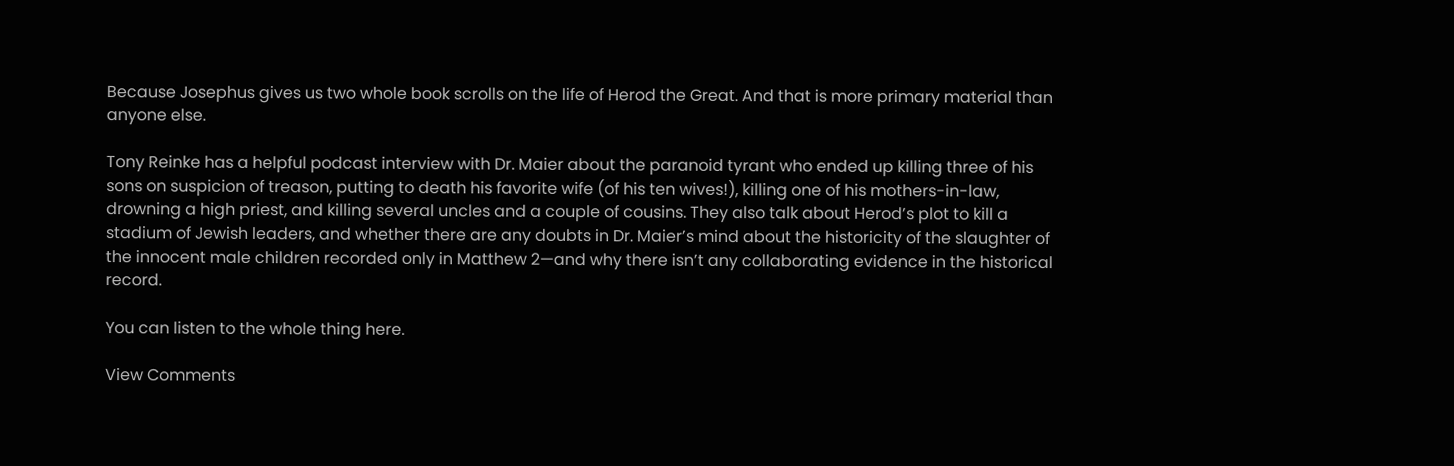Because Josephus gives us two whole book scrolls on the life of Herod the Great. And that is more primary material than anyone else.

Tony Reinke has a helpful podcast interview with Dr. Maier about the paranoid tyrant who ended up killing three of his sons on suspicion of treason, putting to death his favorite wife (of his ten wives!), killing one of his mothers-in-law, drowning a high priest, and killing several uncles and a couple of cousins. They also talk about Herod’s plot to kill a stadium of Jewish leaders, and whether there are any doubts in Dr. Maier’s mind about the historicity of the slaughter of the innocent male children recorded only in Matthew 2—and why there isn’t any collaborating evidence in the historical record.

You can listen to the whole thing here.

View Comments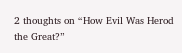2 thoughts on “How Evil Was Herod the Great?”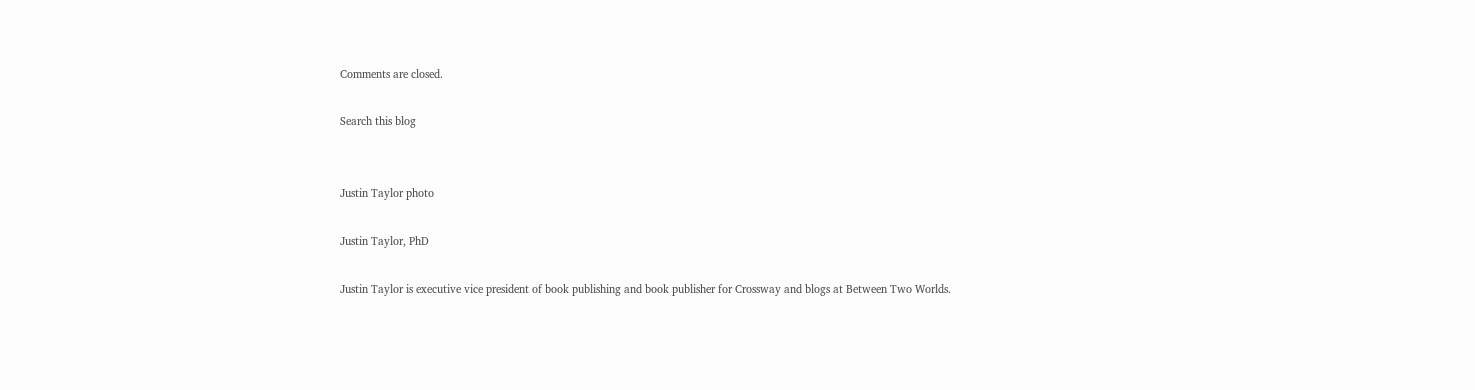Comments are closed.

Search this blog


Justin Taylor photo

Justin Taylor, PhD

Justin Taylor is executive vice president of book publishing and book publisher for Crossway and blogs at Between Two Worlds.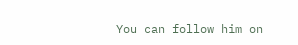You can follow him on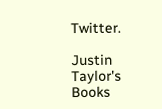Twitter.

Justin Taylor's Books